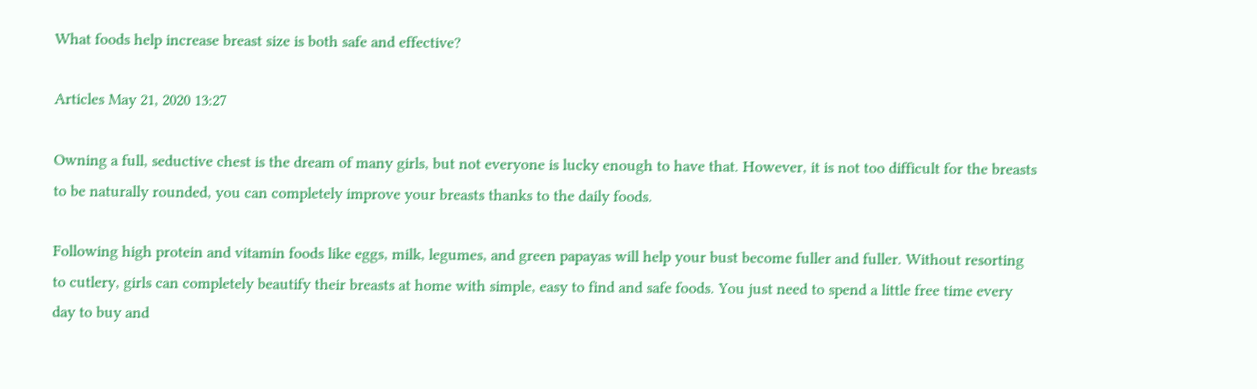What foods help increase breast size is both safe and effective?

Articles May 21, 2020 13:27

Owning a full, seductive chest is the dream of many girls, but not everyone is lucky enough to have that. However, it is not too difficult for the breasts to be naturally rounded, you can completely improve your breasts thanks to the daily foods.

Following high protein and vitamin foods like eggs, milk, legumes, and green papayas will help your bust become fuller and fuller. Without resorting to cutlery, girls can completely beautify their breasts at home with simple, easy to find and safe foods. You just need to spend a little free time every day to buy and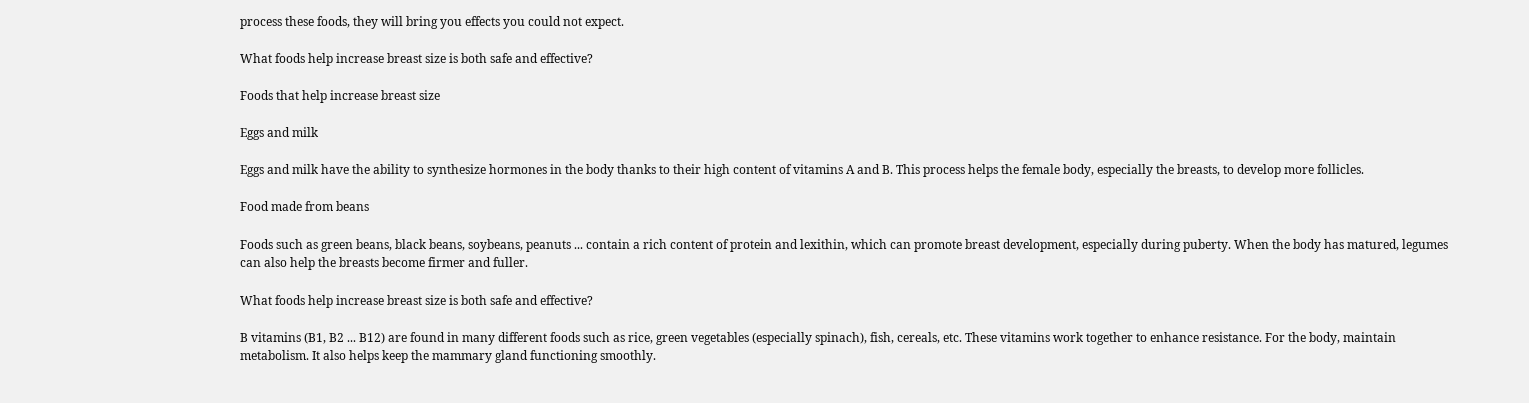process these foods, they will bring you effects you could not expect.

What foods help increase breast size is both safe and effective?

Foods that help increase breast size

Eggs and milk

Eggs and milk have the ability to synthesize hormones in the body thanks to their high content of vitamins A and B. This process helps the female body, especially the breasts, to develop more follicles.

Food made from beans

Foods such as green beans, black beans, soybeans, peanuts ... contain a rich content of protein and lexithin, which can promote breast development, especially during puberty. When the body has matured, legumes can also help the breasts become firmer and fuller.

What foods help increase breast size is both safe and effective?

B vitamins (B1, B2 ... B12) are found in many different foods such as rice, green vegetables (especially spinach), fish, cereals, etc. These vitamins work together to enhance resistance. For the body, maintain metabolism. It also helps keep the mammary gland functioning smoothly.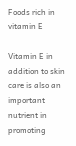Foods rich in vitamin E

Vitamin E in addition to skin care is also an important nutrient in promoting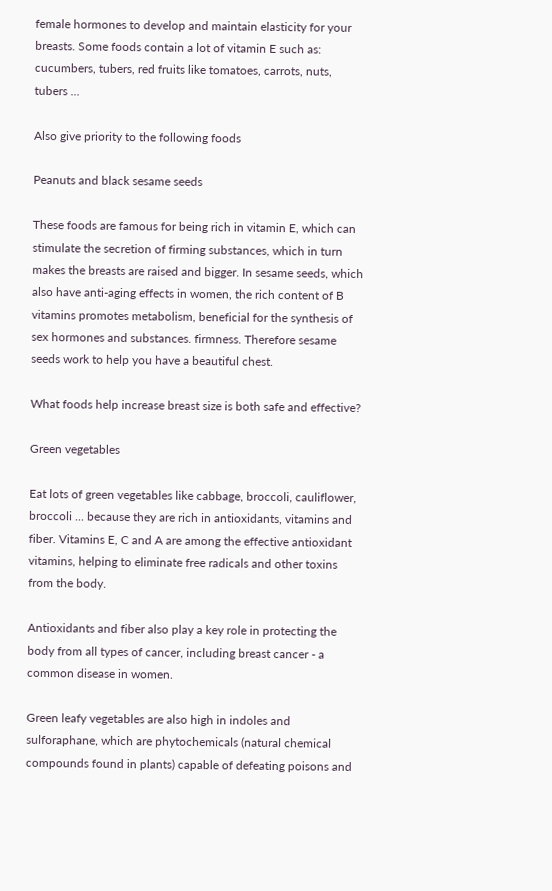female hormones to develop and maintain elasticity for your breasts. Some foods contain a lot of vitamin E such as: cucumbers, tubers, red fruits like tomatoes, carrots, nuts, tubers ...

Also give priority to the following foods

Peanuts and black sesame seeds

These foods are famous for being rich in vitamin E, which can stimulate the secretion of firming substances, which in turn makes the breasts are raised and bigger. In sesame seeds, which also have anti-aging effects in women, the rich content of B vitamins promotes metabolism, beneficial for the synthesis of sex hormones and substances. firmness. Therefore sesame seeds work to help you have a beautiful chest.

What foods help increase breast size is both safe and effective?

Green vegetables

Eat lots of green vegetables like cabbage, broccoli, cauliflower, broccoli ... because they are rich in antioxidants, vitamins and fiber. Vitamins E, C and A are among the effective antioxidant vitamins, helping to eliminate free radicals and other toxins from the body.

Antioxidants and fiber also play a key role in protecting the body from all types of cancer, including breast cancer - a common disease in women.

Green leafy vegetables are also high in indoles and sulforaphane, which are phytochemicals (natural chemical compounds found in plants) capable of defeating poisons and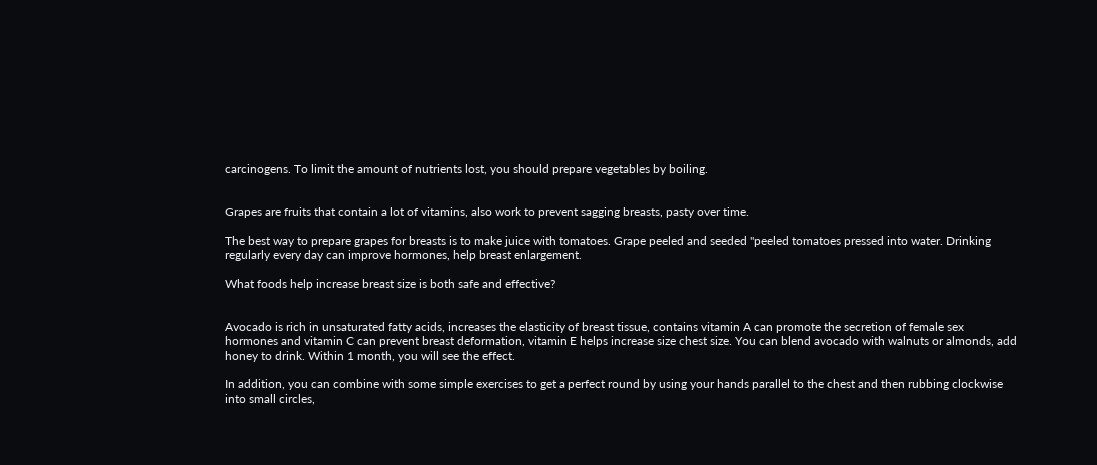carcinogens. To limit the amount of nutrients lost, you should prepare vegetables by boiling.


Grapes are fruits that contain a lot of vitamins, also work to prevent sagging breasts, pasty over time.

The best way to prepare grapes for breasts is to make juice with tomatoes. Grape peeled and seeded "peeled tomatoes pressed into water. Drinking regularly every day can improve hormones, help breast enlargement.

What foods help increase breast size is both safe and effective?


Avocado is rich in unsaturated fatty acids, increases the elasticity of breast tissue, contains vitamin A can promote the secretion of female sex hormones and vitamin C can prevent breast deformation, vitamin E helps increase size chest size. You can blend avocado with walnuts or almonds, add honey to drink. Within 1 month, you will see the effect.

In addition, you can combine with some simple exercises to get a perfect round by using your hands parallel to the chest and then rubbing clockwise into small circles,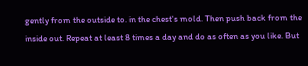gently from the outside to. in the chest's mold. Then push back from the inside out. Repeat at least 8 times a day and do as often as you like. But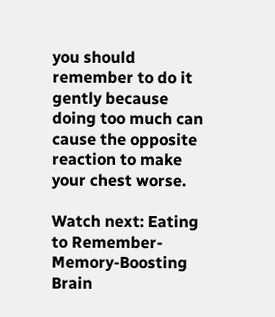you should remember to do it gently because doing too much can cause the opposite reaction to make your chest worse.

Watch next: Eating to Remember- Memory-Boosting Brain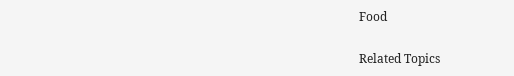Food

Related Topics